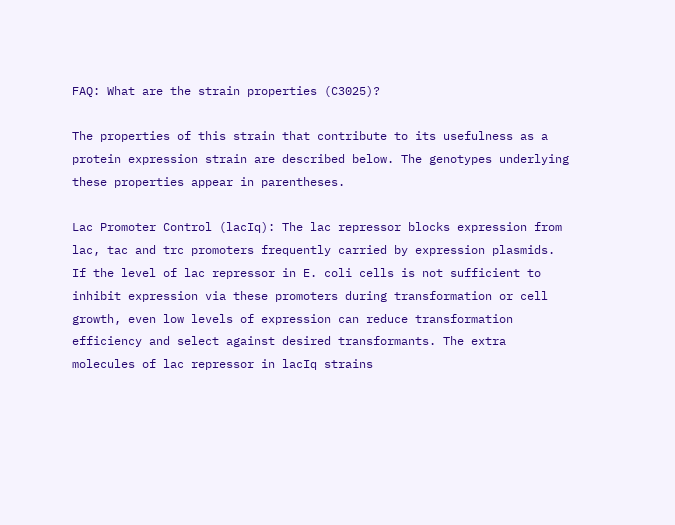FAQ: What are the strain properties (C3025)?

The properties of this strain that contribute to its usefulness as a protein expression strain are described below. The genotypes underlying these properties appear in parentheses.

Lac Promoter Control (lacIq): The lac repressor blocks expression from lac, tac and trc promoters frequently carried by expression plasmids. If the level of lac repressor in E. coli cells is not sufficient to inhibit expression via these promoters during transformation or cell growth, even low levels of expression can reduce transformation efficiency and select against desired transformants. The extra molecules of lac repressor in lacIq strains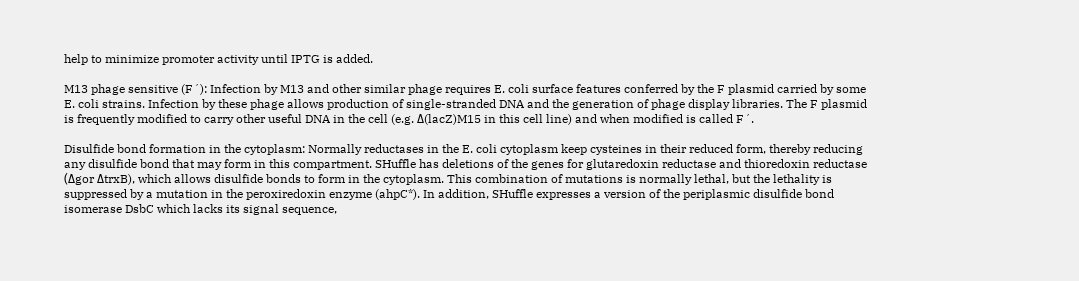help to minimize promoter activity until IPTG is added.

M13 phage sensitive (F´): Infection by M13 and other similar phage requires E. coli surface features conferred by the F plasmid carried by some E. coli strains. Infection by these phage allows production of single-stranded DNA and the generation of phage display libraries. The F plasmid is frequently modified to carry other useful DNA in the cell (e.g. Δ(lacZ)M15 in this cell line) and when modified is called F´.

Disulfide bond formation in the cytoplasm: Normally reductases in the E. coli cytoplasm keep cysteines in their reduced form, thereby reducing any disulfide bond that may form in this compartment. SHuffle has deletions of the genes for glutaredoxin reductase and thioredoxin reductase (Δgor ΔtrxB), which allows disulfide bonds to form in the cytoplasm. This combination of mutations is normally lethal, but the lethality is suppressed by a mutation in the peroxiredoxin enzyme (ahpC*). In addition, SHuffle expresses a version of the periplasmic disulfide bond isomerase DsbC which lacks its signal sequence,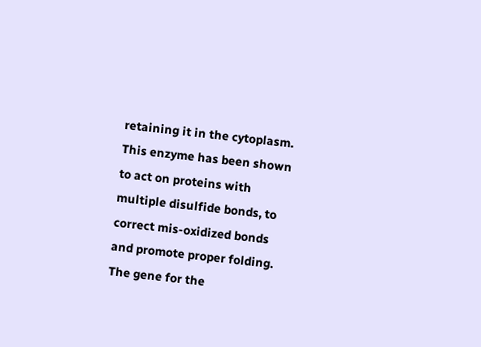retaining it in the cytoplasm. This enzyme has been shown to act on proteins with multiple disulfide bonds, to correct mis-oxidized bonds and promote proper folding. The gene for the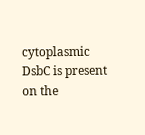cytoplasmic DsbC is present on the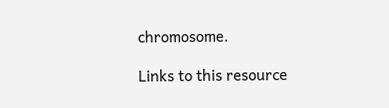chromosome.

Links to this resource